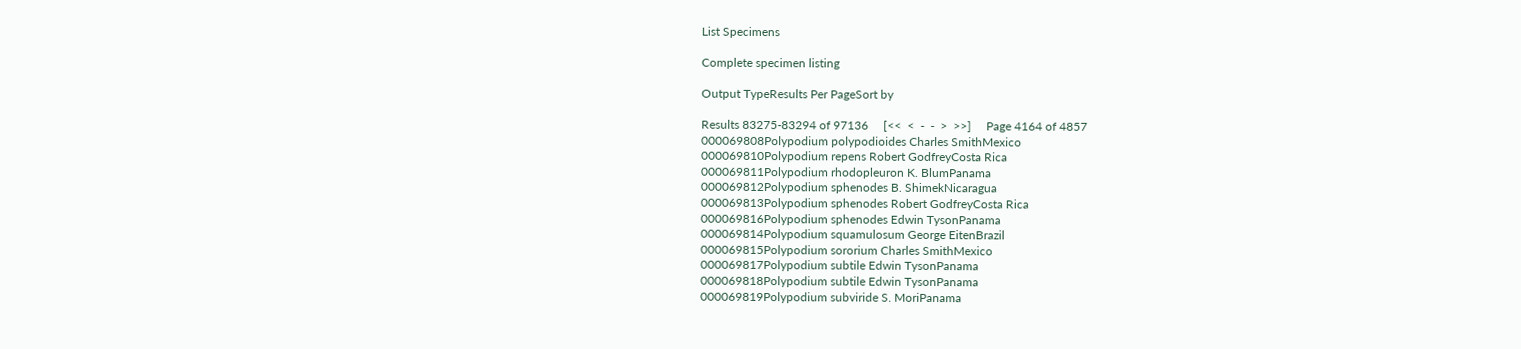List Specimens

Complete specimen listing

Output TypeResults Per PageSort by

Results 83275-83294 of 97136     [<<  <  -  -  >  >>]     Page 4164 of 4857
000069808Polypodium polypodioides Charles SmithMexico
000069810Polypodium repens Robert GodfreyCosta Rica
000069811Polypodium rhodopleuron K. BlumPanama
000069812Polypodium sphenodes B. ShimekNicaragua
000069813Polypodium sphenodes Robert GodfreyCosta Rica
000069816Polypodium sphenodes Edwin TysonPanama
000069814Polypodium squamulosum George EitenBrazil
000069815Polypodium sororium Charles SmithMexico
000069817Polypodium subtile Edwin TysonPanama
000069818Polypodium subtile Edwin TysonPanama
000069819Polypodium subviride S. MoriPanama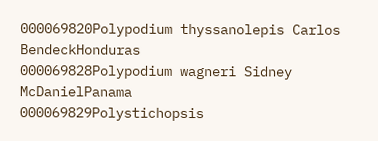000069820Polypodium thyssanolepis Carlos BendeckHonduras
000069828Polypodium wagneri Sidney McDanielPanama
000069829Polystichopsis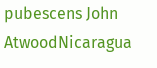pubescens John AtwoodNicaragua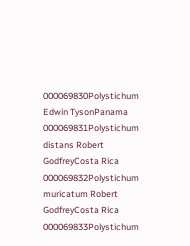000069830Polystichum Edwin TysonPanama
000069831Polystichum distans Robert GodfreyCosta Rica
000069832Polystichum muricatum Robert GodfreyCosta Rica
000069833Polystichum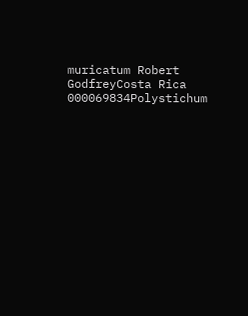muricatum Robert GodfreyCosta Rica
000069834Polystichum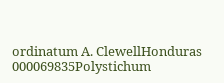ordinatum A. ClewellHonduras
000069835Polystichum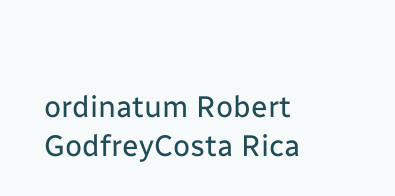ordinatum Robert GodfreyCosta Rica